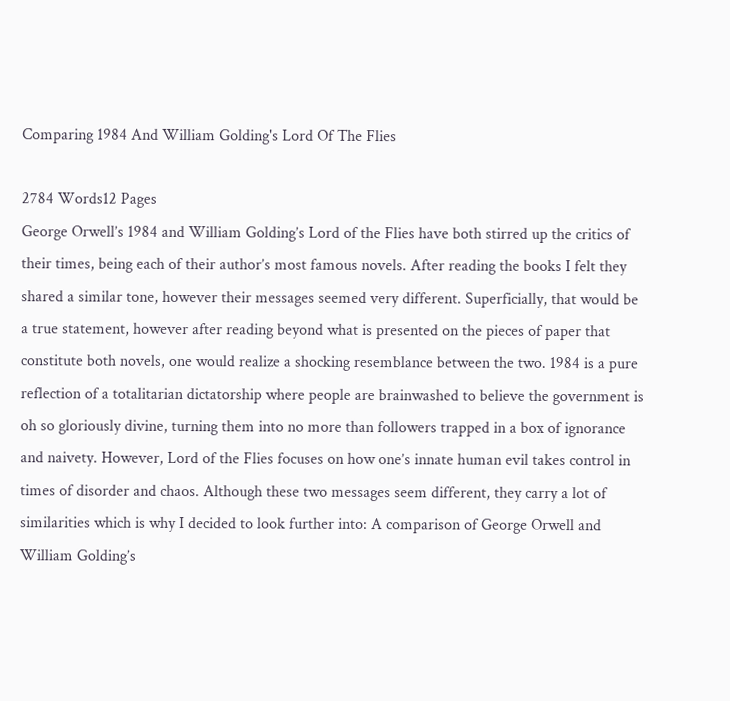Comparing 1984 And William Golding's Lord Of The Flies

2784 Words12 Pages
George Orwell’s 1984 and William Golding’s Lord of the Flies have both stirred up the critics of their times, being each of their author’s most famous novels. After reading the books I felt they shared a similar tone, however their messages seemed very different. Superficially, that would be a true statement, however after reading beyond what is presented on the pieces of paper that constitute both novels, one would realize a shocking resemblance between the two. 1984 is a pure reflection of a totalitarian dictatorship where people are brainwashed to believe the government is oh so gloriously divine, turning them into no more than followers trapped in a box of ignorance and naivety. However, Lord of the Flies focuses on how one’s innate human evil takes control in times of disorder and chaos. Although these two messages seem different, they carry a lot of similarities which is why I decided to look further into: A comparison of George Orwell and William Golding’s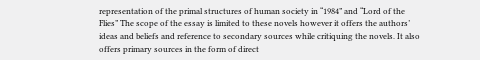representation of the primal structures of human society in “1984” and “Lord of the Flies” The scope of the essay is limited to these novels however it offers the authors’ ideas and beliefs and reference to secondary sources while critiquing the novels. It also offers primary sources in the form of direct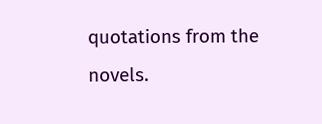quotations from the novels.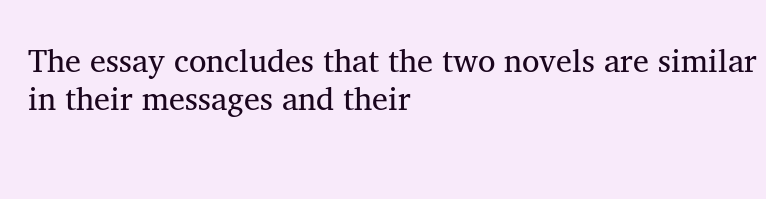The essay concludes that the two novels are similar in their messages and their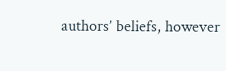authors’ beliefs, however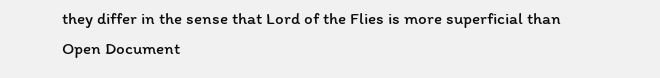they differ in the sense that Lord of the Flies is more superficial than
Open Document